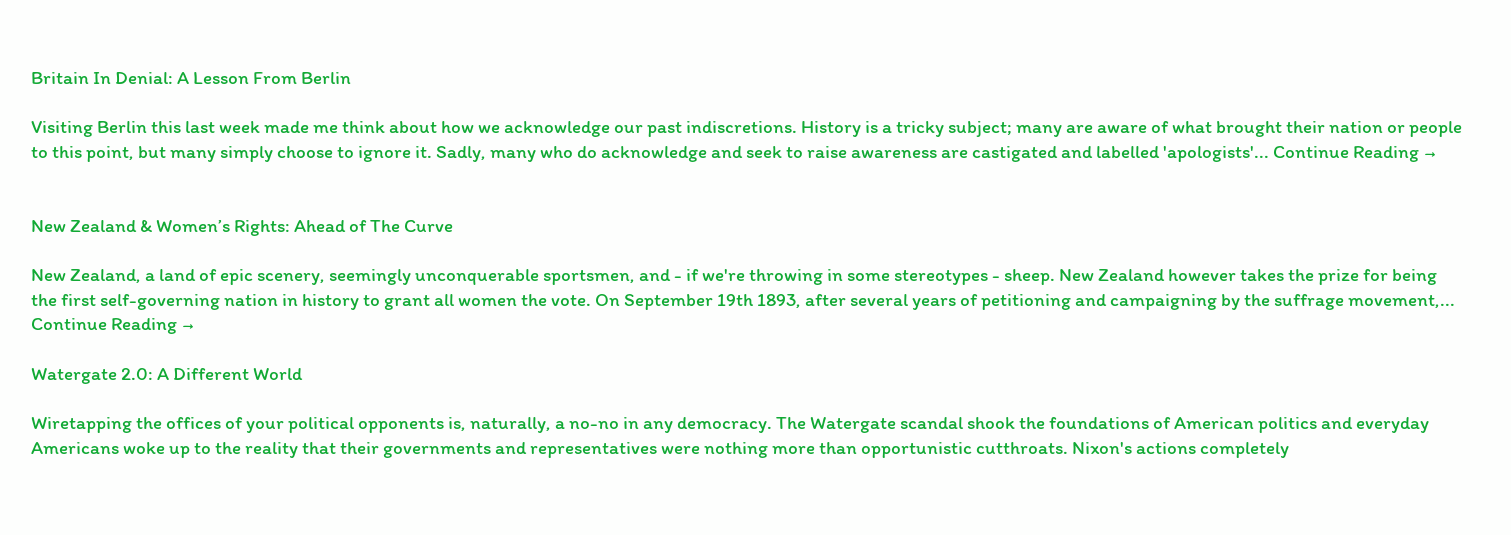Britain In Denial: A Lesson From Berlin

Visiting Berlin this last week made me think about how we acknowledge our past indiscretions. History is a tricky subject; many are aware of what brought their nation or people to this point, but many simply choose to ignore it. Sadly, many who do acknowledge and seek to raise awareness are castigated and labelled 'apologists'... Continue Reading →


New Zealand & Women’s Rights: Ahead of The Curve

New Zealand, a land of epic scenery, seemingly unconquerable sportsmen, and - if we're throwing in some stereotypes - sheep. New Zealand however takes the prize for being the first self-governing nation in history to grant all women the vote. On September 19th 1893, after several years of petitioning and campaigning by the suffrage movement,... Continue Reading →

Watergate 2.0: A Different World

Wiretapping the offices of your political opponents is, naturally, a no-no in any democracy. The Watergate scandal shook the foundations of American politics and everyday Americans woke up to the reality that their governments and representatives were nothing more than opportunistic cutthroats. Nixon's actions completely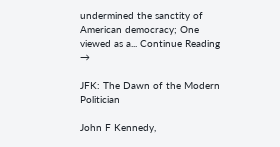undermined the sanctity of American democracy; One viewed as a... Continue Reading →

JFK: The Dawn of the Modern Politician

John F Kennedy,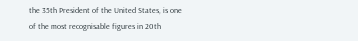the 35th President of the United States, is one of the most recognisable figures in 20th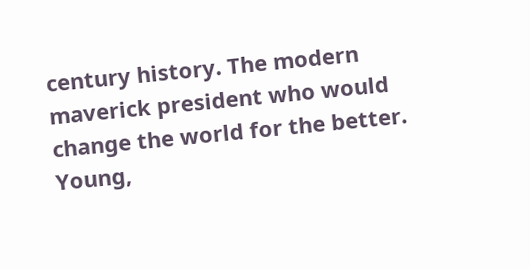century history. The modern maverick president who would change the world for the better. Young,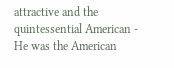attractive and the quintessential American - He was the American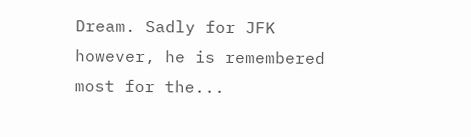Dream. Sadly for JFK however, he is remembered most for the...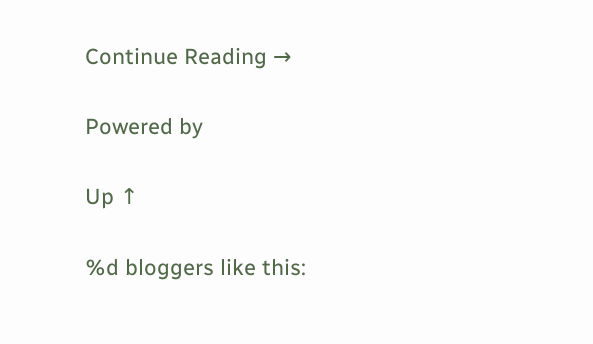Continue Reading →

Powered by

Up ↑

%d bloggers like this: